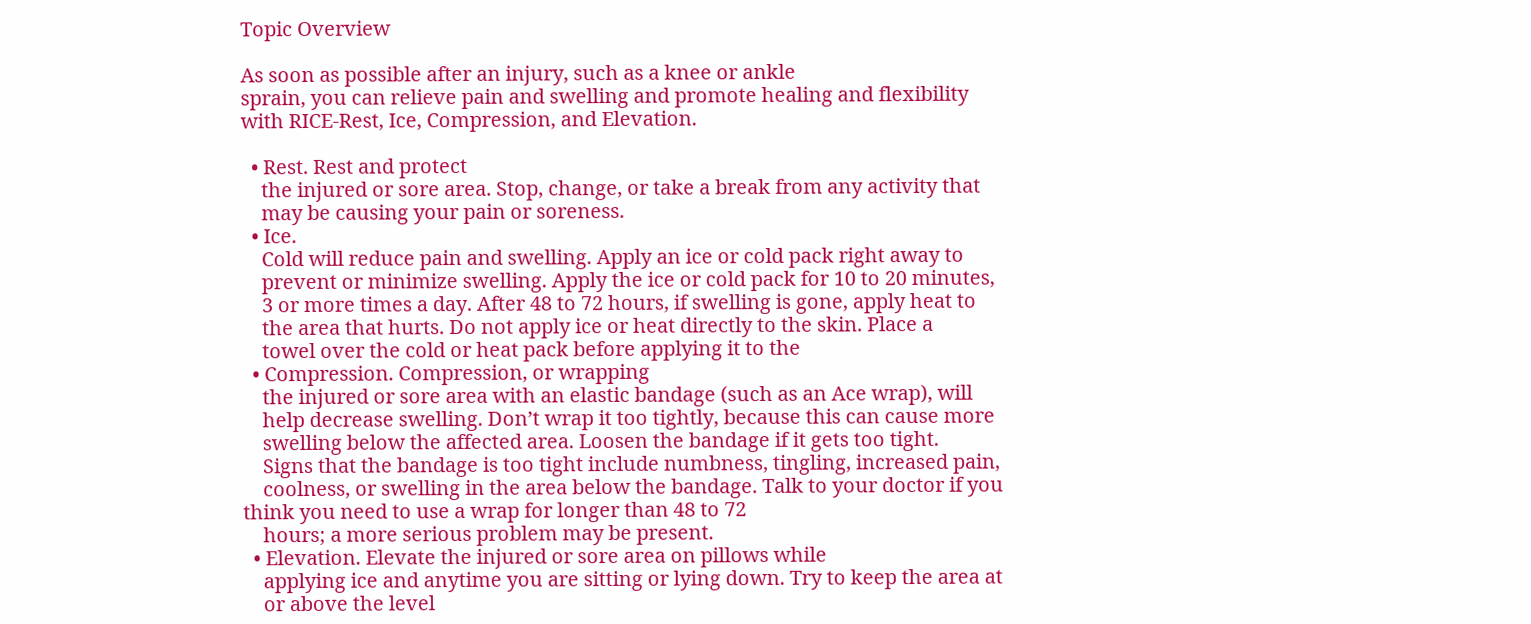Topic Overview

As soon as possible after an injury, such as a knee or ankle
sprain, you can relieve pain and swelling and promote healing and flexibility
with RICE-Rest, Ice, Compression, and Elevation.

  • Rest. Rest and protect
    the injured or sore area. Stop, change, or take a break from any activity that
    may be causing your pain or soreness.
  • Ice.
    Cold will reduce pain and swelling. Apply an ice or cold pack right away to
    prevent or minimize swelling. Apply the ice or cold pack for 10 to 20 minutes,
    3 or more times a day. After 48 to 72 hours, if swelling is gone, apply heat to
    the area that hurts. Do not apply ice or heat directly to the skin. Place a
    towel over the cold or heat pack before applying it to the
  • Compression. Compression, or wrapping
    the injured or sore area with an elastic bandage (such as an Ace wrap), will
    help decrease swelling. Don’t wrap it too tightly, because this can cause more
    swelling below the affected area. Loosen the bandage if it gets too tight.
    Signs that the bandage is too tight include numbness, tingling, increased pain,
    coolness, or swelling in the area below the bandage. Talk to your doctor if you think you need to use a wrap for longer than 48 to 72
    hours; a more serious problem may be present.
  • Elevation. Elevate the injured or sore area on pillows while
    applying ice and anytime you are sitting or lying down. Try to keep the area at
    or above the level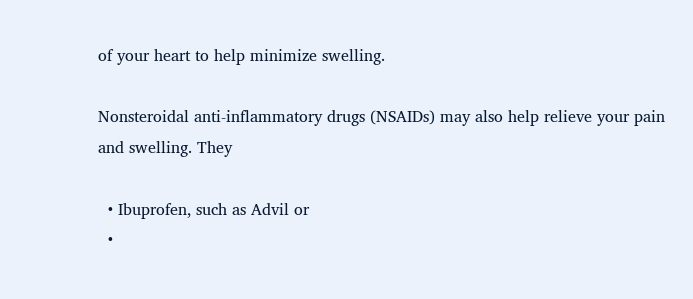of your heart to help minimize swelling.

Nonsteroidal anti-inflammatory drugs (NSAIDs) may also help relieve your pain and swelling. They

  • Ibuprofen, such as Advil or
  •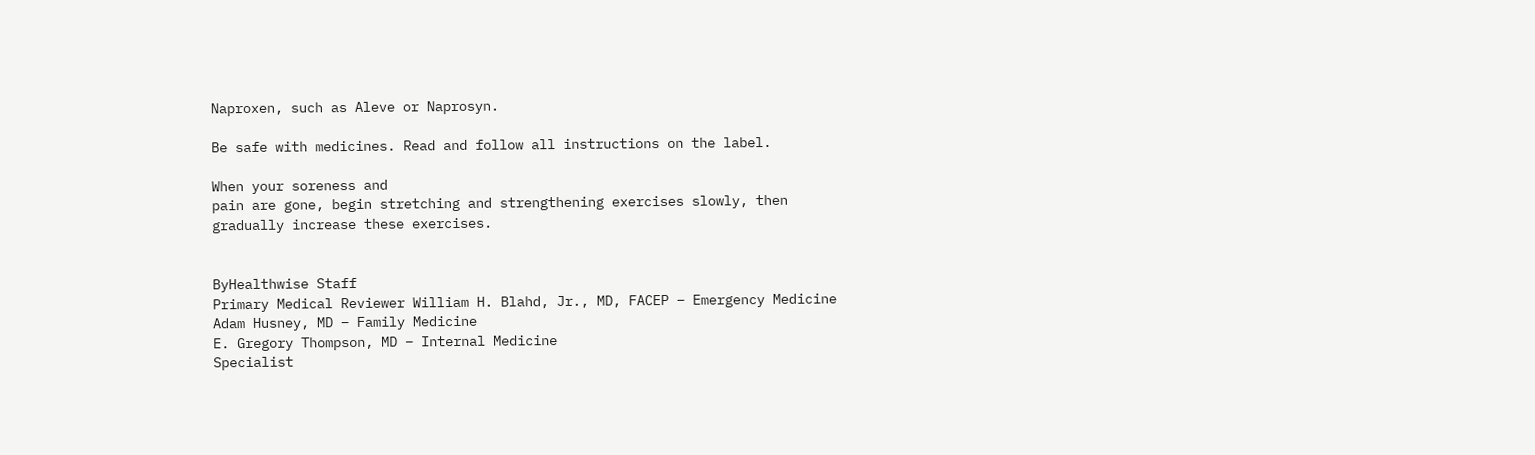Naproxen, such as Aleve or Naprosyn.

Be safe with medicines. Read and follow all instructions on the label.

When your soreness and
pain are gone, begin stretching and strengthening exercises slowly, then
gradually increase these exercises.


ByHealthwise Staff
Primary Medical Reviewer William H. Blahd, Jr., MD, FACEP – Emergency Medicine
Adam Husney, MD – Family Medicine
E. Gregory Thompson, MD – Internal Medicine
Specialist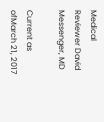Medical Reviewer David Messenger, MD

Current as ofMarch 21, 2017